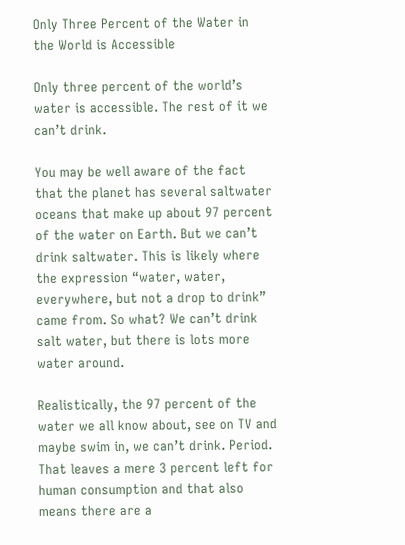Only Three Percent of the Water in the World is Accessible

Only three percent of the world’s water is accessible. The rest of it we can’t drink.

You may be well aware of the fact that the planet has several saltwater oceans that make up about 97 percent of the water on Earth. But we can’t drink saltwater. This is likely where the expression “water, water, everywhere, but not a drop to drink” came from. So what? We can’t drink salt water, but there is lots more water around.

Realistically, the 97 percent of the water we all know about, see on TV and maybe swim in, we can’t drink. Period. That leaves a mere 3 percent left for human consumption and that also means there are a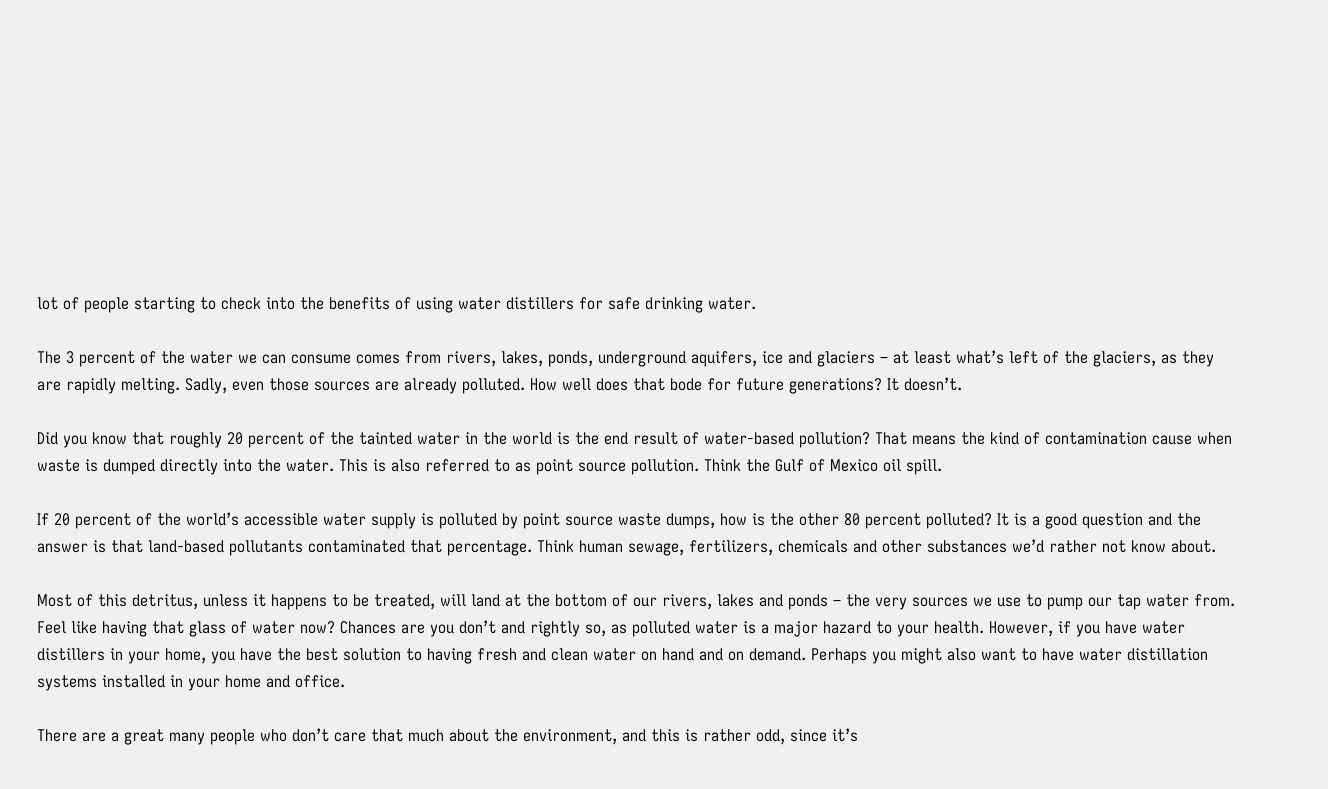lot of people starting to check into the benefits of using water distillers for safe drinking water.

The 3 percent of the water we can consume comes from rivers, lakes, ponds, underground aquifers, ice and glaciers – at least what’s left of the glaciers, as they are rapidly melting. Sadly, even those sources are already polluted. How well does that bode for future generations? It doesn’t.

Did you know that roughly 20 percent of the tainted water in the world is the end result of water-based pollution? That means the kind of contamination cause when waste is dumped directly into the water. This is also referred to as point source pollution. Think the Gulf of Mexico oil spill.

If 20 percent of the world’s accessible water supply is polluted by point source waste dumps, how is the other 80 percent polluted? It is a good question and the answer is that land-based pollutants contaminated that percentage. Think human sewage, fertilizers, chemicals and other substances we’d rather not know about.

Most of this detritus, unless it happens to be treated, will land at the bottom of our rivers, lakes and ponds – the very sources we use to pump our tap water from. Feel like having that glass of water now? Chances are you don’t and rightly so, as polluted water is a major hazard to your health. However, if you have water distillers in your home, you have the best solution to having fresh and clean water on hand and on demand. Perhaps you might also want to have water distillation systems installed in your home and office.

There are a great many people who don’t care that much about the environment, and this is rather odd, since it’s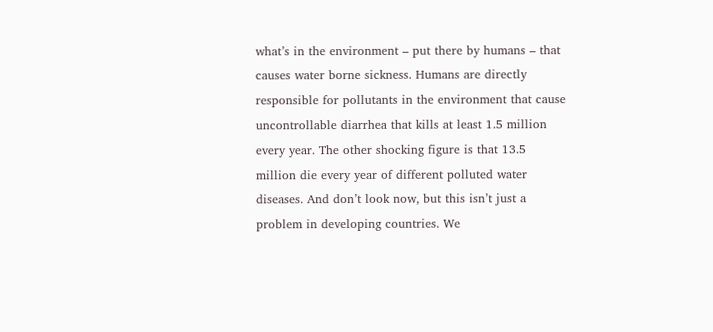what’s in the environment – put there by humans – that causes water borne sickness. Humans are directly responsible for pollutants in the environment that cause uncontrollable diarrhea that kills at least 1.5 million every year. The other shocking figure is that 13.5 million die every year of different polluted water diseases. And don’t look now, but this isn’t just a problem in developing countries. We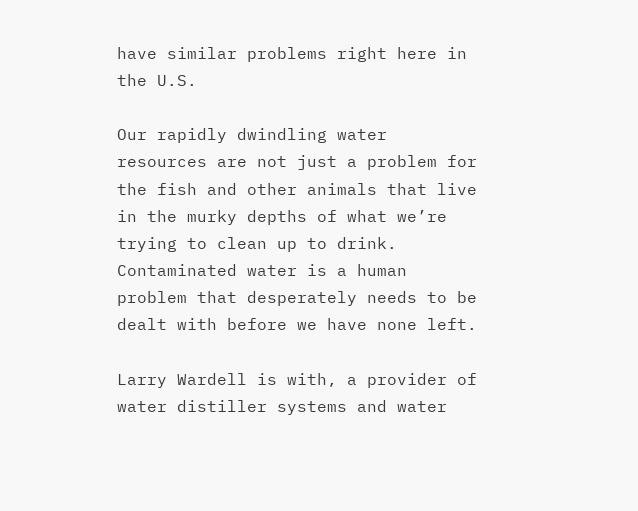have similar problems right here in the U.S.

Our rapidly dwindling water resources are not just a problem for the fish and other animals that live in the murky depths of what we’re trying to clean up to drink. Contaminated water is a human problem that desperately needs to be dealt with before we have none left.

Larry Wardell is with, a provider of water distiller systems and water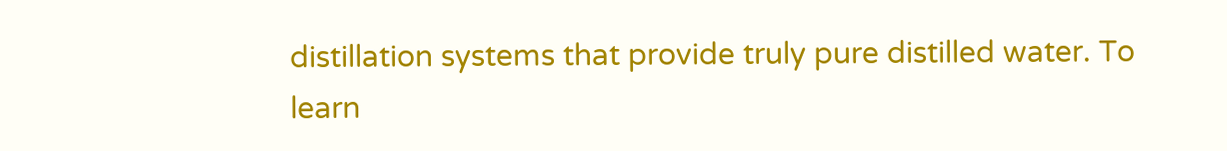distillation systems that provide truly pure distilled water. To learn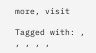more, visit

Tagged with: , , , , ,